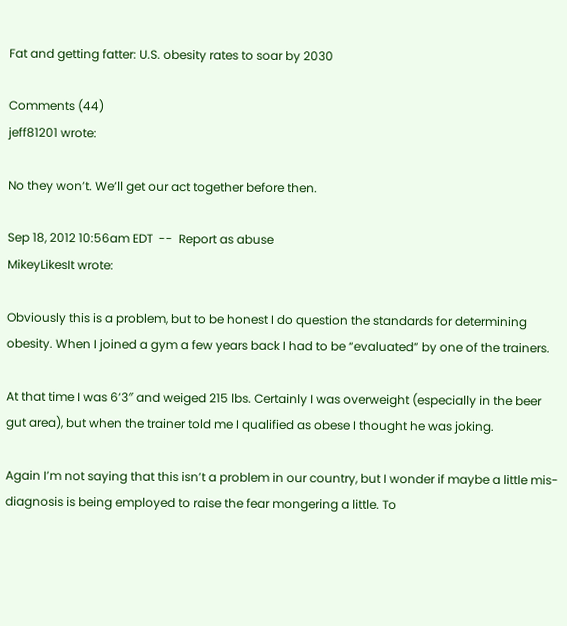Fat and getting fatter: U.S. obesity rates to soar by 2030

Comments (44)
jeff81201 wrote:

No they won’t. We’ll get our act together before then.

Sep 18, 2012 10:56am EDT  --  Report as abuse
MikeyLikesIt wrote:

Obviously this is a problem, but to be honest I do question the standards for determining obesity. When I joined a gym a few years back I had to be “evaluated” by one of the trainers.

At that time I was 6’3″ and weiged 215 lbs. Certainly I was overweight (especially in the beer gut area), but when the trainer told me I qualified as obese I thought he was joking.

Again I’m not saying that this isn’t a problem in our country, but I wonder if maybe a little mis-diagnosis is being employed to raise the fear mongering a little. To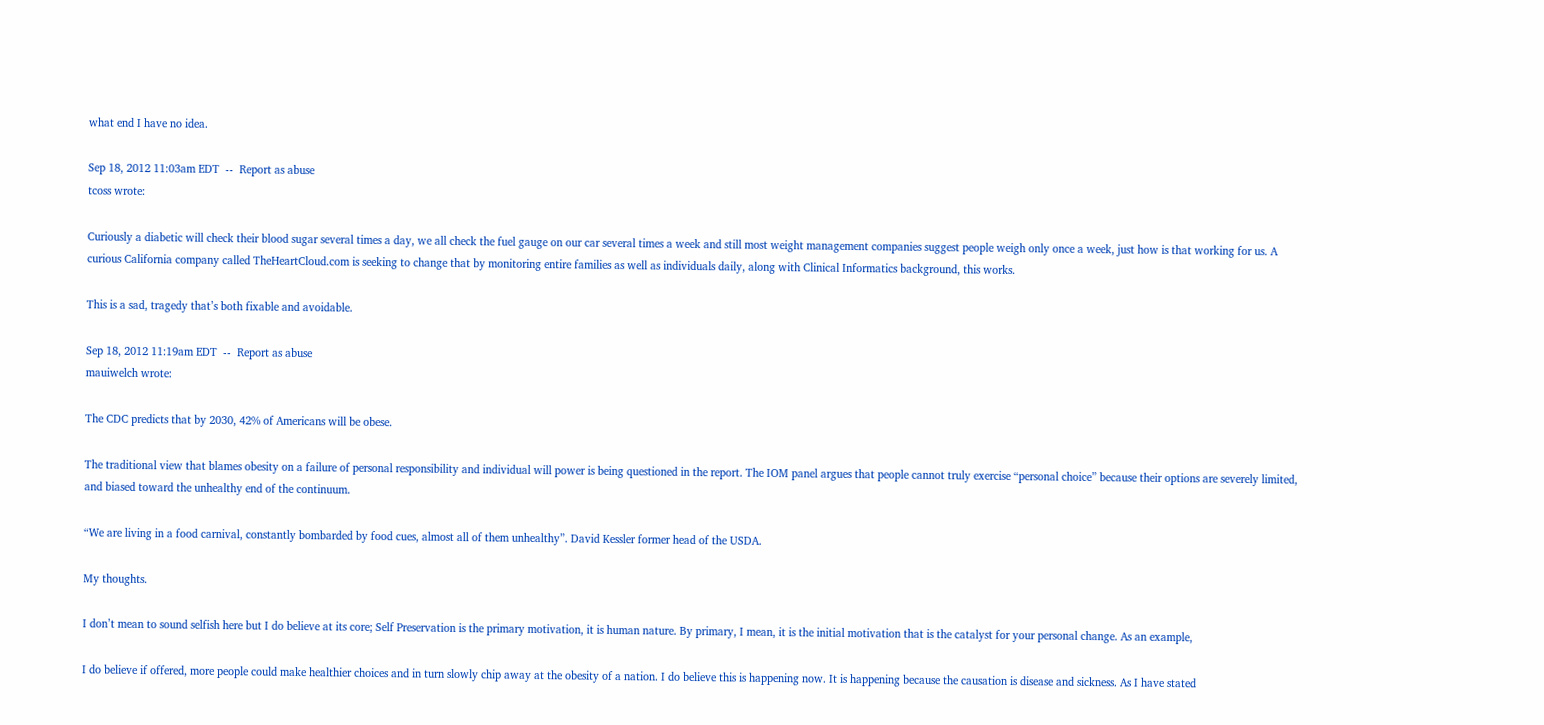what end I have no idea.

Sep 18, 2012 11:03am EDT  --  Report as abuse
tcoss wrote:

Curiously a diabetic will check their blood sugar several times a day, we all check the fuel gauge on our car several times a week and still most weight management companies suggest people weigh only once a week, just how is that working for us. A curious California company called TheHeartCloud.com is seeking to change that by monitoring entire families as well as individuals daily, along with Clinical Informatics background, this works.

This is a sad, tragedy that’s both fixable and avoidable.

Sep 18, 2012 11:19am EDT  --  Report as abuse
mauiwelch wrote:

The CDC predicts that by 2030, 42% of Americans will be obese.

The traditional view that blames obesity on a failure of personal responsibility and individual will power is being questioned in the report. The IOM panel argues that people cannot truly exercise “personal choice” because their options are severely limited, and biased toward the unhealthy end of the continuum.

“We are living in a food carnival, constantly bombarded by food cues, almost all of them unhealthy”. David Kessler former head of the USDA.

My thoughts.

I don’t mean to sound selfish here but I do believe at its core; Self Preservation is the primary motivation, it is human nature. By primary, I mean, it is the initial motivation that is the catalyst for your personal change. As an example,

I do believe if offered, more people could make healthier choices and in turn slowly chip away at the obesity of a nation. I do believe this is happening now. It is happening because the causation is disease and sickness. As I have stated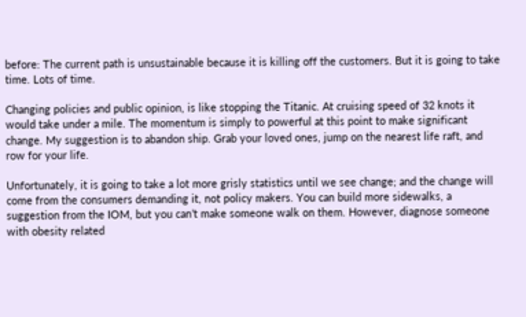before: The current path is unsustainable because it is killing off the customers. But it is going to take time. Lots of time.

Changing policies and public opinion, is like stopping the Titanic. At cruising speed of 32 knots it would take under a mile. The momentum is simply to powerful at this point to make significant change. My suggestion is to abandon ship. Grab your loved ones, jump on the nearest life raft, and row for your life.

Unfortunately, it is going to take a lot more grisly statistics until we see change; and the change will come from the consumers demanding it, not policy makers. You can build more sidewalks, a suggestion from the IOM, but you can’t make someone walk on them. However, diagnose someone with obesity related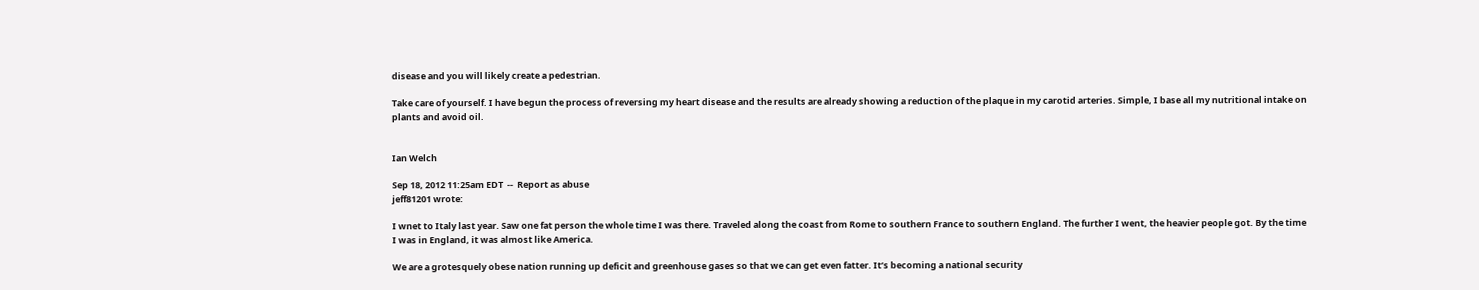disease and you will likely create a pedestrian.

Take care of yourself. I have begun the process of reversing my heart disease and the results are already showing a reduction of the plaque in my carotid arteries. Simple, I base all my nutritional intake on plants and avoid oil.


Ian Welch

Sep 18, 2012 11:25am EDT  --  Report as abuse
jeff81201 wrote:

I wnet to Italy last year. Saw one fat person the whole time I was there. Traveled along the coast from Rome to southern France to southern England. The further I went, the heavier people got. By the time I was in England, it was almost like America.

We are a grotesquely obese nation running up deficit and greenhouse gases so that we can get even fatter. It’s becoming a national security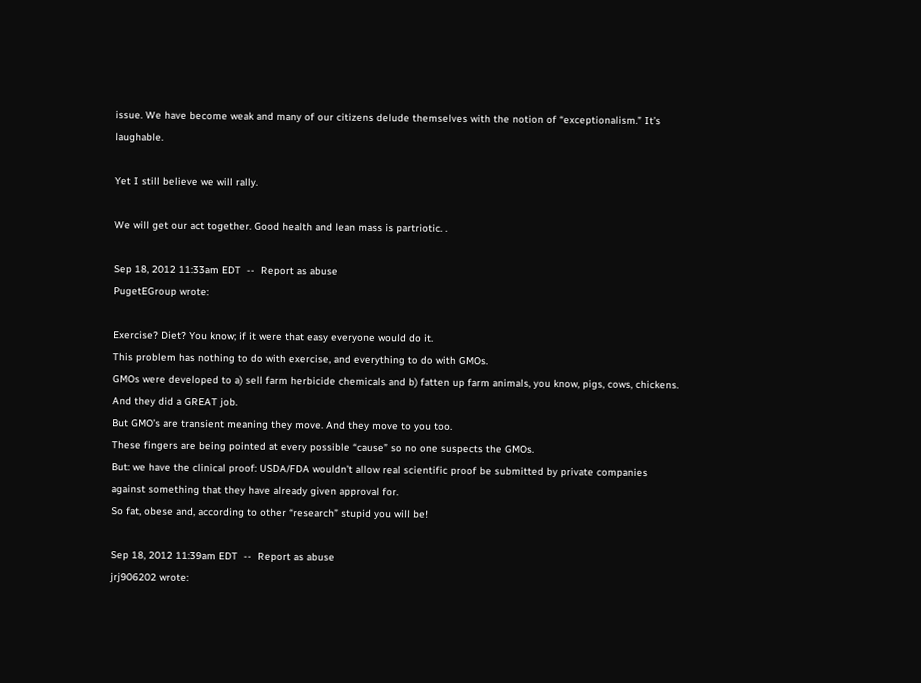issue. We have become weak and many of our citizens delude themselves with the notion of “exceptionalism.” It’s laughable.

Yet I still believe we will rally.

We will get our act together. Good health and lean mass is partriotic. .

Sep 18, 2012 11:33am EDT  --  Report as abuse
PugetEGroup wrote:

Exercise? Diet? You know; if it were that easy everyone would do it.
This problem has nothing to do with exercise, and everything to do with GMOs.
GMOs were developed to a) sell farm herbicide chemicals and b) fatten up farm animals, you know, pigs, cows, chickens. And they did a GREAT job.
But GMO’s are transient meaning they move. And they move to you too.
These fingers are being pointed at every possible “cause” so no one suspects the GMOs.
But: we have the clinical proof: USDA/FDA wouldn’t allow real scientific proof be submitted by private companies against something that they have already given approval for.
So fat, obese and, according to other “research” stupid you will be!

Sep 18, 2012 11:39am EDT  --  Report as abuse
jrj906202 wrote: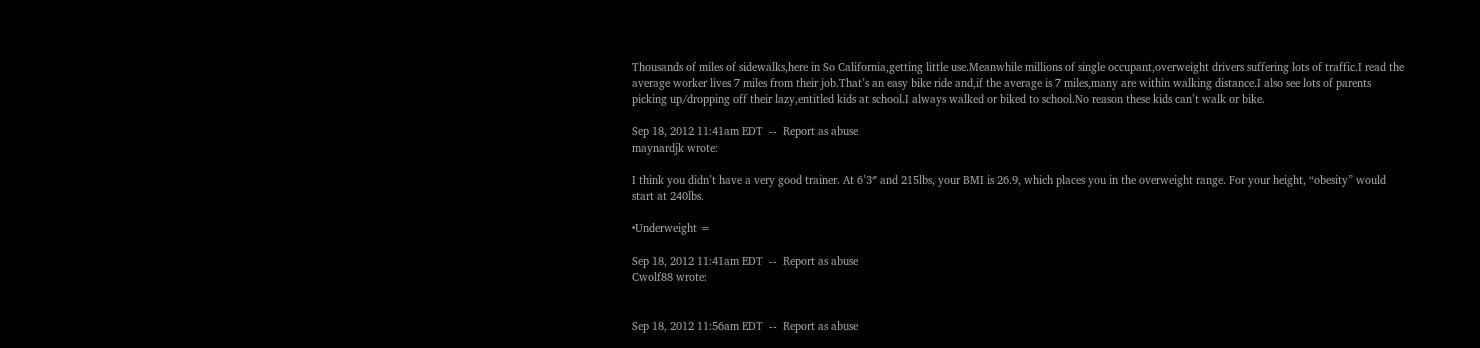Thousands of miles of sidewalks,here in So California,getting little use.Meanwhile millions of single occupant,overweight drivers suffering lots of traffic.I read the average worker lives 7 miles from their job.That’s an easy bike ride and,if the average is 7 miles,many are within walking distance.I also see lots of parents picking up/dropping off their lazy,entitled kids at school.I always walked or biked to school.No reason these kids can’t walk or bike.

Sep 18, 2012 11:41am EDT  --  Report as abuse
maynardjk wrote:

I think you didn’t have a very good trainer. At 6’3″ and 215lbs, your BMI is 26.9, which places you in the overweight range. For your height, “obesity” would start at 240lbs.

•Underweight =

Sep 18, 2012 11:41am EDT  --  Report as abuse
Cwolf88 wrote:


Sep 18, 2012 11:56am EDT  --  Report as abuse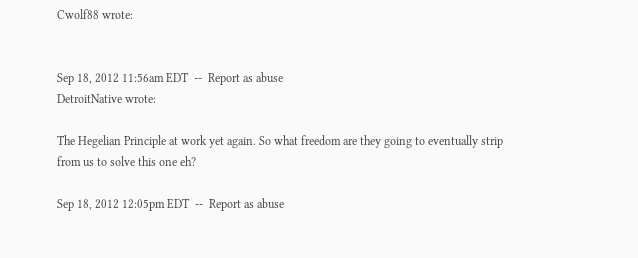Cwolf88 wrote:


Sep 18, 2012 11:56am EDT  --  Report as abuse
DetroitNative wrote:

The Hegelian Principle at work yet again. So what freedom are they going to eventually strip from us to solve this one eh?

Sep 18, 2012 12:05pm EDT  --  Report as abuse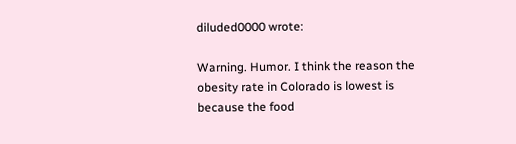diluded0000 wrote:

Warning. Humor. I think the reason the obesity rate in Colorado is lowest is because the food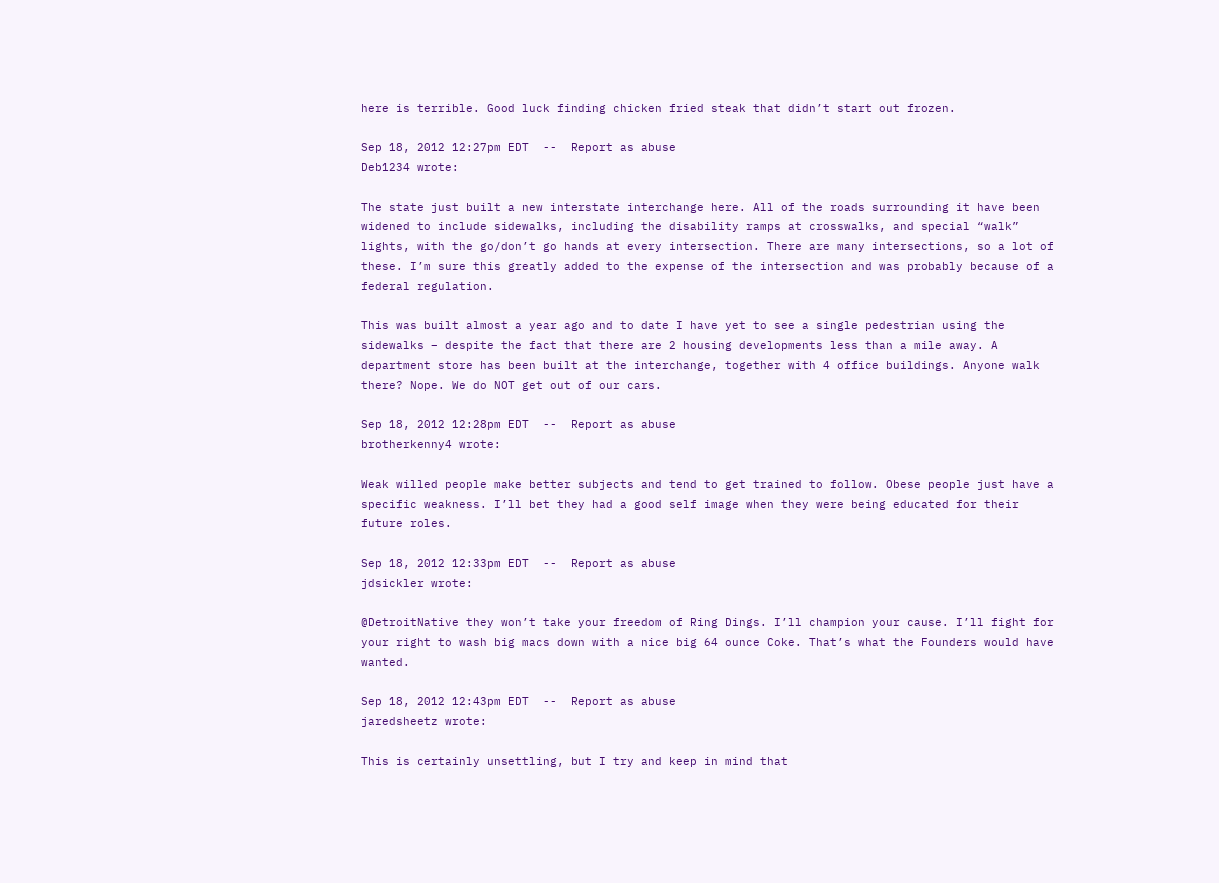here is terrible. Good luck finding chicken fried steak that didn’t start out frozen.

Sep 18, 2012 12:27pm EDT  --  Report as abuse
Deb1234 wrote:

The state just built a new interstate interchange here. All of the roads surrounding it have been widened to include sidewalks, including the disability ramps at crosswalks, and special “walk” lights, with the go/don’t go hands at every intersection. There are many intersections, so a lot of these. I’m sure this greatly added to the expense of the intersection and was probably because of a federal regulation.

This was built almost a year ago and to date I have yet to see a single pedestrian using the sidewalks – despite the fact that there are 2 housing developments less than a mile away. A department store has been built at the interchange, together with 4 office buildings. Anyone walk there? Nope. We do NOT get out of our cars.

Sep 18, 2012 12:28pm EDT  --  Report as abuse
brotherkenny4 wrote:

Weak willed people make better subjects and tend to get trained to follow. Obese people just have a specific weakness. I’ll bet they had a good self image when they were being educated for their future roles.

Sep 18, 2012 12:33pm EDT  --  Report as abuse
jdsickler wrote:

@DetroitNative they won’t take your freedom of Ring Dings. I’ll champion your cause. I’ll fight for your right to wash big macs down with a nice big 64 ounce Coke. That’s what the Founders would have wanted.

Sep 18, 2012 12:43pm EDT  --  Report as abuse
jaredsheetz wrote:

This is certainly unsettling, but I try and keep in mind that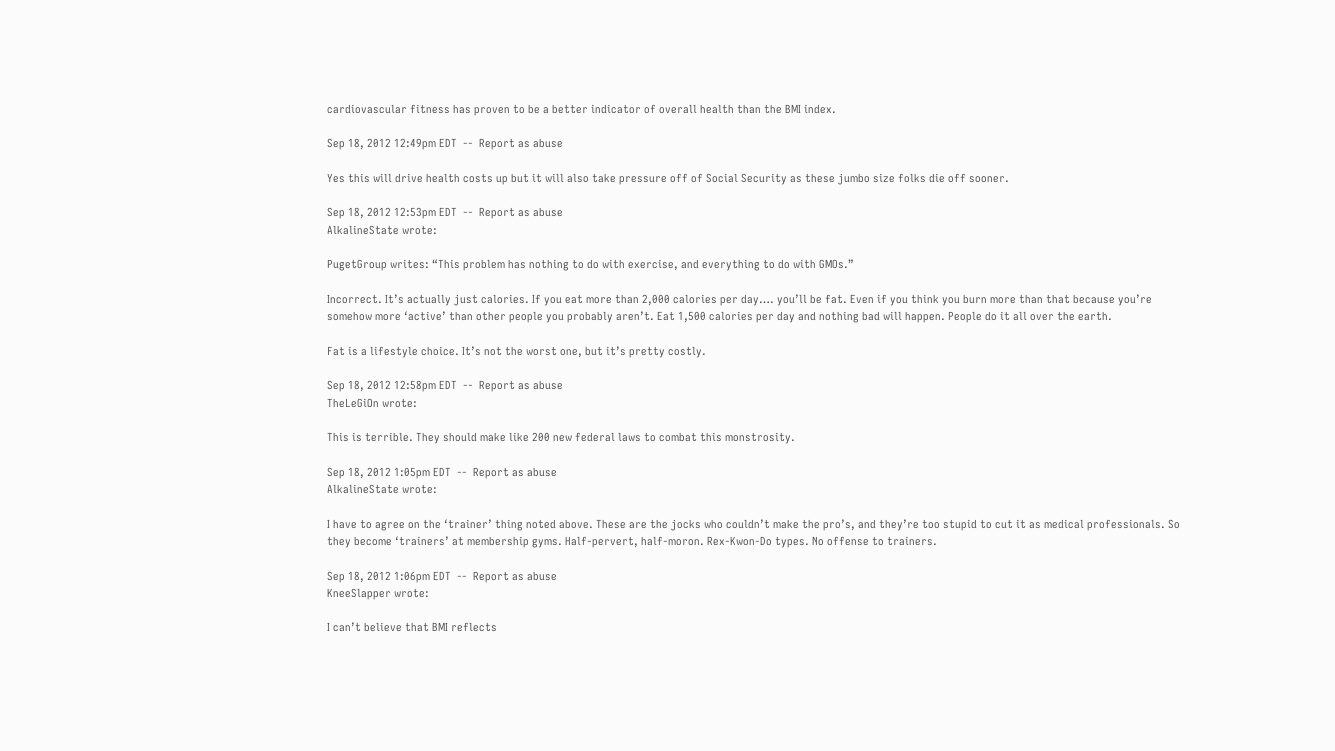cardiovascular fitness has proven to be a better indicator of overall health than the BMI index.

Sep 18, 2012 12:49pm EDT  --  Report as abuse

Yes this will drive health costs up but it will also take pressure off of Social Security as these jumbo size folks die off sooner.

Sep 18, 2012 12:53pm EDT  --  Report as abuse
AlkalineState wrote:

PugetGroup writes: “This problem has nothing to do with exercise, and everything to do with GMOs.”

Incorrect. It’s actually just calories. If you eat more than 2,000 calories per day…. you’ll be fat. Even if you think you burn more than that because you’re somehow more ‘active’ than other people you probably aren’t. Eat 1,500 calories per day and nothing bad will happen. People do it all over the earth.

Fat is a lifestyle choice. It’s not the worst one, but it’s pretty costly.

Sep 18, 2012 12:58pm EDT  --  Report as abuse
TheLeGiOn wrote:

This is terrible. They should make like 200 new federal laws to combat this monstrosity.

Sep 18, 2012 1:05pm EDT  --  Report as abuse
AlkalineState wrote:

I have to agree on the ‘trainer’ thing noted above. These are the jocks who couldn’t make the pro’s, and they’re too stupid to cut it as medical professionals. So they become ‘trainers’ at membership gyms. Half-pervert, half-moron. Rex-Kwon-Do types. No offense to trainers.

Sep 18, 2012 1:06pm EDT  --  Report as abuse
KneeSlapper wrote:

I can’t believe that BMI reflects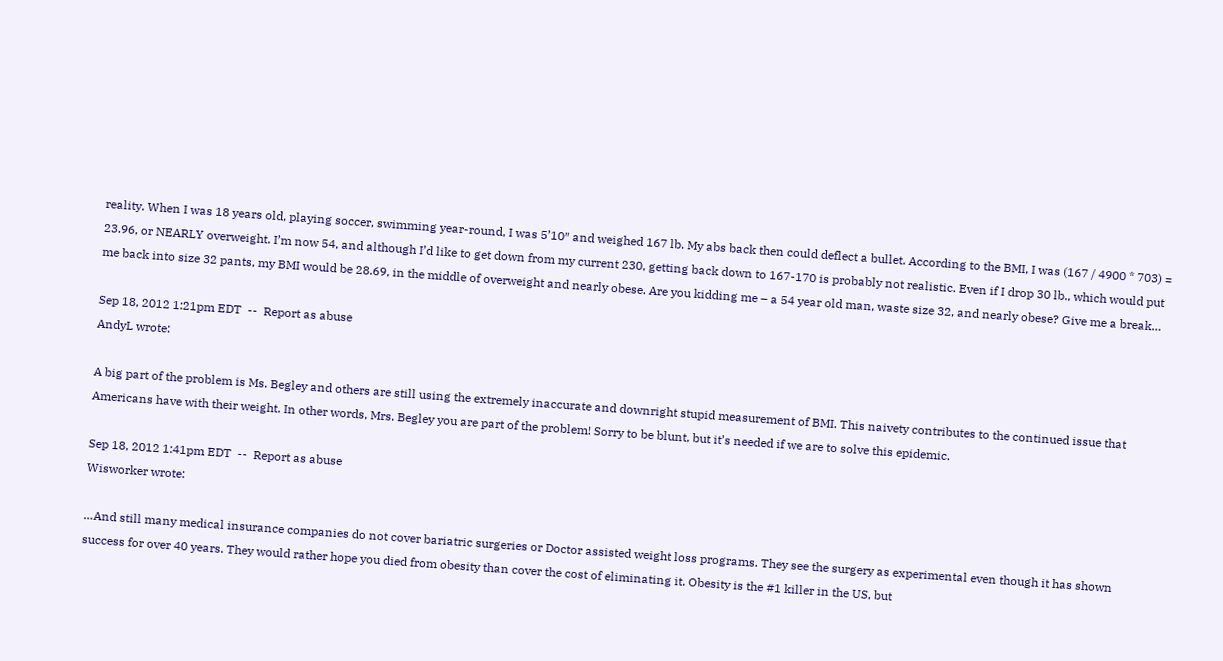reality. When I was 18 years old, playing soccer, swimming year-round, I was 5’10″ and weighed 167 lb. My abs back then could deflect a bullet. According to the BMI, I was (167 / 4900 * 703) = 23.96, or NEARLY overweight. I’m now 54, and although I’d like to get down from my current 230, getting back down to 167-170 is probably not realistic. Even if I drop 30 lb., which would put me back into size 32 pants, my BMI would be 28.69, in the middle of overweight and nearly obese. Are you kidding me – a 54 year old man, waste size 32, and nearly obese? Give me a break…

Sep 18, 2012 1:21pm EDT  --  Report as abuse
AndyL wrote:

A big part of the problem is Ms. Begley and others are still using the extremely inaccurate and downright stupid measurement of BMI. This naivety contributes to the continued issue that Americans have with their weight. In other words, Mrs. Begley you are part of the problem! Sorry to be blunt, but it’s needed if we are to solve this epidemic.

Sep 18, 2012 1:41pm EDT  --  Report as abuse
Wisworker wrote:

…And still many medical insurance companies do not cover bariatric surgeries or Doctor assisted weight loss programs. They see the surgery as experimental even though it has shown success for over 40 years. They would rather hope you died from obesity than cover the cost of eliminating it. Obesity is the #1 killer in the US, but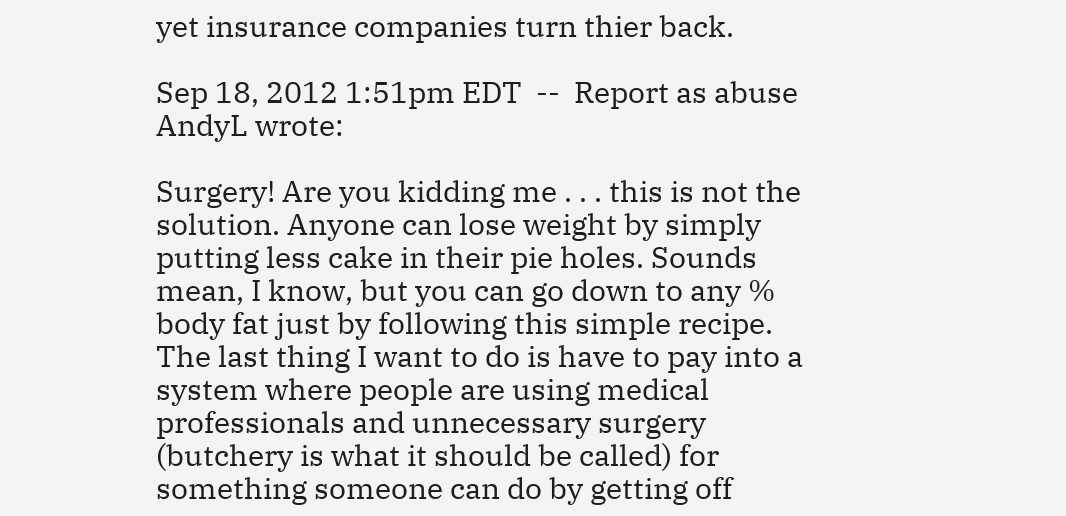yet insurance companies turn thier back.

Sep 18, 2012 1:51pm EDT  --  Report as abuse
AndyL wrote:

Surgery! Are you kidding me . . . this is not the solution. Anyone can lose weight by simply putting less cake in their pie holes. Sounds mean, I know, but you can go down to any % body fat just by following this simple recipe. The last thing I want to do is have to pay into a system where people are using medical professionals and unnecessary surgery (butchery is what it should be called) for something someone can do by getting off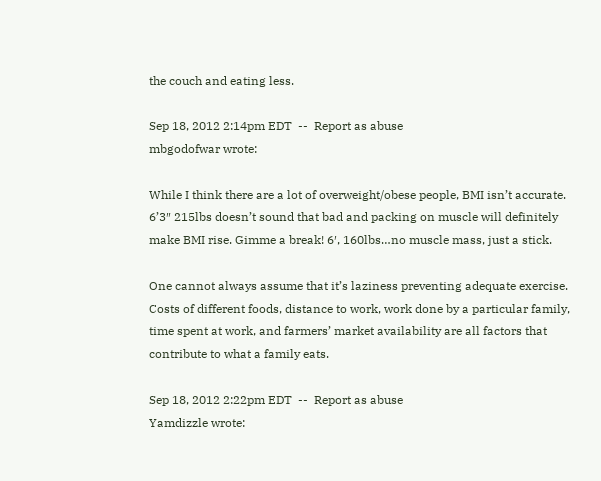the couch and eating less.

Sep 18, 2012 2:14pm EDT  --  Report as abuse
mbgodofwar wrote:

While I think there are a lot of overweight/obese people, BMI isn’t accurate. 6’3″ 215lbs doesn’t sound that bad and packing on muscle will definitely make BMI rise. Gimme a break! 6′, 160lbs…no muscle mass, just a stick.

One cannot always assume that it’s laziness preventing adequate exercise. Costs of different foods, distance to work, work done by a particular family, time spent at work, and farmers’ market availability are all factors that contribute to what a family eats.

Sep 18, 2012 2:22pm EDT  --  Report as abuse
Yamdizzle wrote: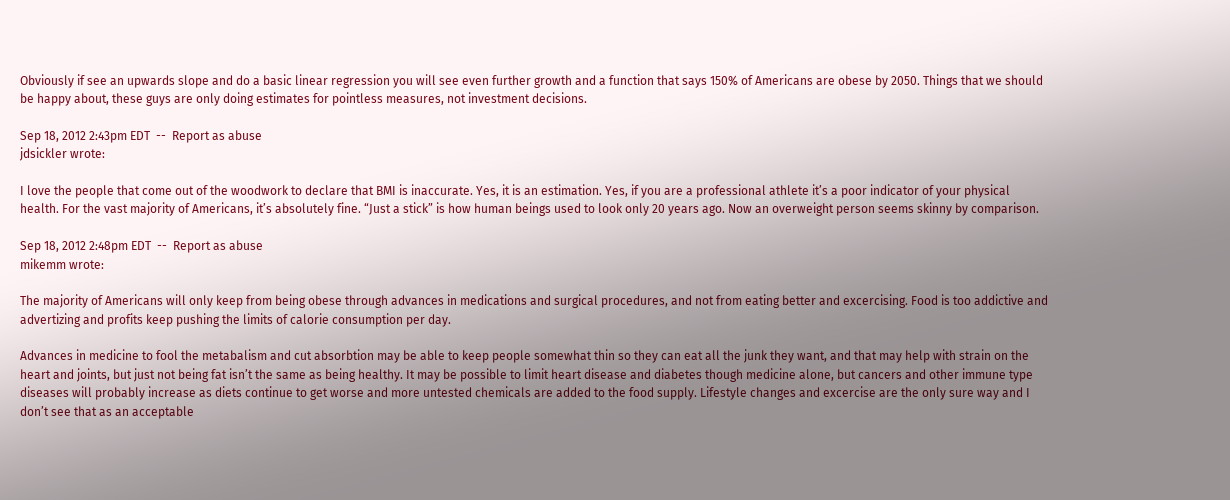Obviously if see an upwards slope and do a basic linear regression you will see even further growth and a function that says 150% of Americans are obese by 2050. Things that we should be happy about, these guys are only doing estimates for pointless measures, not investment decisions.

Sep 18, 2012 2:43pm EDT  --  Report as abuse
jdsickler wrote:

I love the people that come out of the woodwork to declare that BMI is inaccurate. Yes, it is an estimation. Yes, if you are a professional athlete it’s a poor indicator of your physical health. For the vast majority of Americans, it’s absolutely fine. “Just a stick” is how human beings used to look only 20 years ago. Now an overweight person seems skinny by comparison.

Sep 18, 2012 2:48pm EDT  --  Report as abuse
mikemm wrote:

The majority of Americans will only keep from being obese through advances in medications and surgical procedures, and not from eating better and excercising. Food is too addictive and advertizing and profits keep pushing the limits of calorie consumption per day.

Advances in medicine to fool the metabalism and cut absorbtion may be able to keep people somewhat thin so they can eat all the junk they want, and that may help with strain on the heart and joints, but just not being fat isn’t the same as being healthy. It may be possible to limit heart disease and diabetes though medicine alone, but cancers and other immune type diseases will probably increase as diets continue to get worse and more untested chemicals are added to the food supply. Lifestyle changes and excercise are the only sure way and I don’t see that as an acceptable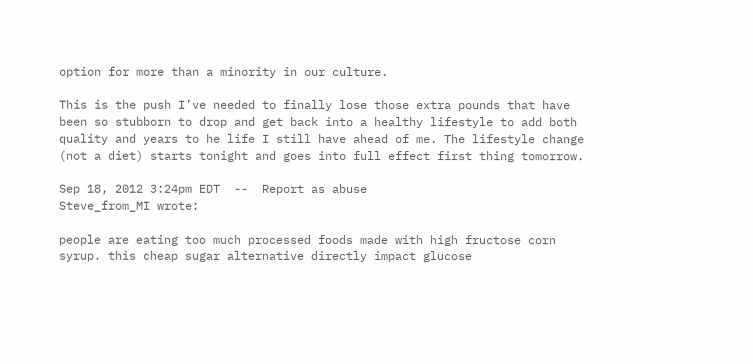option for more than a minority in our culture.

This is the push I’ve needed to finally lose those extra pounds that have been so stubborn to drop and get back into a healthy lifestyle to add both quality and years to he life I still have ahead of me. The lifestyle change (not a diet) starts tonight and goes into full effect first thing tomorrow.

Sep 18, 2012 3:24pm EDT  --  Report as abuse
Steve_from_MI wrote:

people are eating too much processed foods made with high fructose corn syrup. this cheap sugar alternative directly impact glucose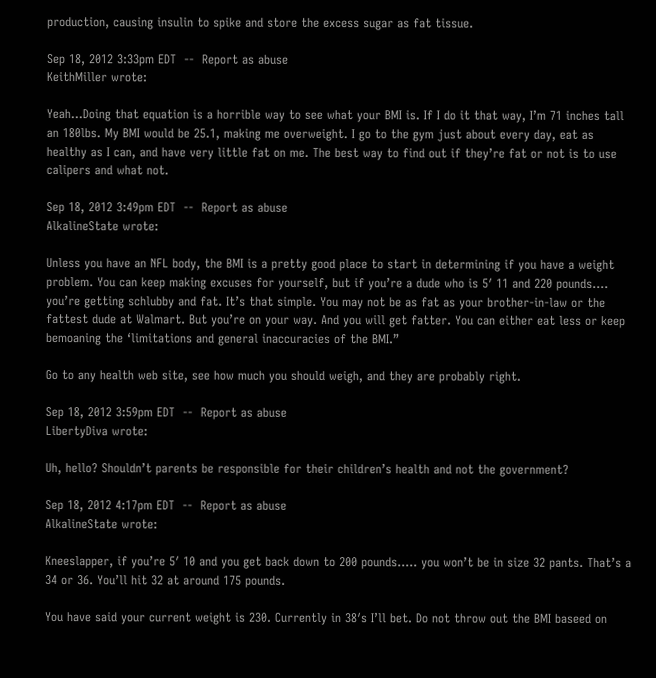production, causing insulin to spike and store the excess sugar as fat tissue.

Sep 18, 2012 3:33pm EDT  --  Report as abuse
KeithMiller wrote:

Yeah…Doing that equation is a horrible way to see what your BMI is. If I do it that way, I’m 71 inches tall an 180lbs. My BMI would be 25.1, making me overweight. I go to the gym just about every day, eat as healthy as I can, and have very little fat on me. The best way to find out if they’re fat or not is to use calipers and what not.

Sep 18, 2012 3:49pm EDT  --  Report as abuse
AlkalineState wrote:

Unless you have an NFL body, the BMI is a pretty good place to start in determining if you have a weight problem. You can keep making excuses for yourself, but if you’re a dude who is 5′ 11 and 220 pounds…. you’re getting schlubby and fat. It’s that simple. You may not be as fat as your brother-in-law or the fattest dude at Walmart. But you’re on your way. And you will get fatter. You can either eat less or keep bemoaning the ‘limitations and general inaccuracies of the BMI.”

Go to any health web site, see how much you should weigh, and they are probably right.

Sep 18, 2012 3:59pm EDT  --  Report as abuse
LibertyDiva wrote:

Uh, hello? Shouldn’t parents be responsible for their children’s health and not the government?

Sep 18, 2012 4:17pm EDT  --  Report as abuse
AlkalineState wrote:

Kneeslapper, if you’re 5′ 10 and you get back down to 200 pounds….. you won’t be in size 32 pants. That’s a 34 or 36. You’ll hit 32 at around 175 pounds.

You have said your current weight is 230. Currently in 38′s I’ll bet. Do not throw out the BMI baseed on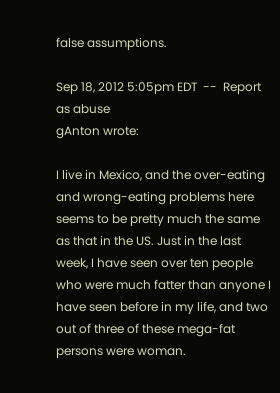false assumptions.

Sep 18, 2012 5:05pm EDT  --  Report as abuse
gAnton wrote:

I live in Mexico, and the over-eating and wrong-eating problems here seems to be pretty much the same as that in the US. Just in the last week, I have seen over ten people who were much fatter than anyone I have seen before in my life, and two out of three of these mega-fat persons were woman.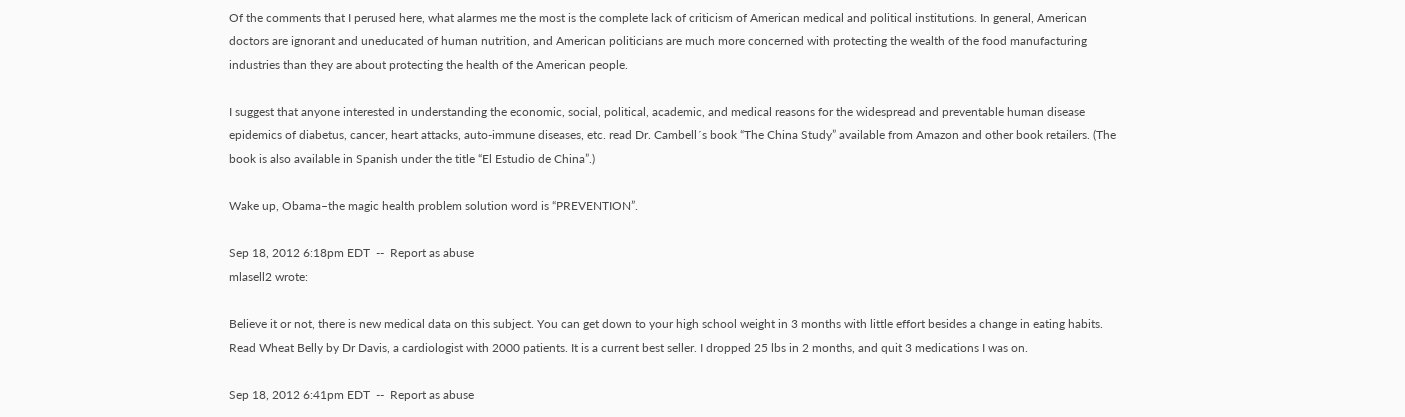Of the comments that I perused here, what alarmes me the most is the complete lack of criticism of American medical and political institutions. In general, American doctors are ignorant and uneducated of human nutrition, and American politicians are much more concerned with protecting the wealth of the food manufacturing industries than they are about protecting the health of the American people.

I suggest that anyone interested in understanding the economic, social, political, academic, and medical reasons for the widespread and preventable human disease epidemics of diabetus, cancer, heart attacks, auto-immune diseases, etc. read Dr. Cambell´s book “The China Study” available from Amazon and other book retailers. (The book is also available in Spanish under the title “El Estudio de China”.)

Wake up, Obama–the magic health problem solution word is “PREVENTION”.

Sep 18, 2012 6:18pm EDT  --  Report as abuse
mlasell2 wrote:

Believe it or not, there is new medical data on this subject. You can get down to your high school weight in 3 months with little effort besides a change in eating habits. Read Wheat Belly by Dr Davis, a cardiologist with 2000 patients. It is a current best seller. I dropped 25 lbs in 2 months, and quit 3 medications I was on.

Sep 18, 2012 6:41pm EDT  --  Report as abuse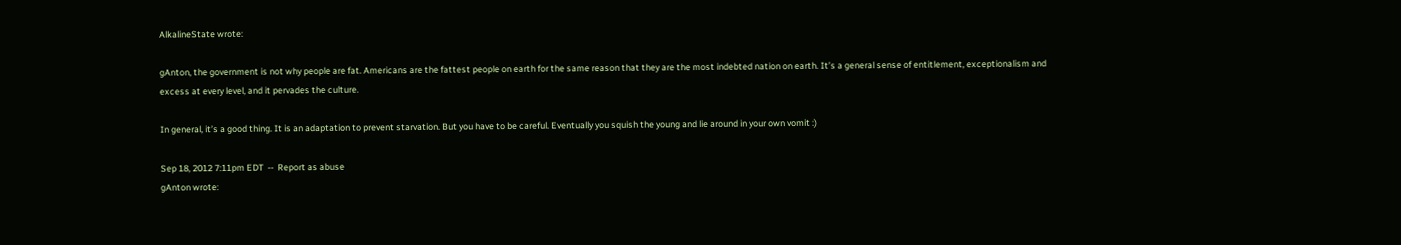AlkalineState wrote:

gAnton, the government is not why people are fat. Americans are the fattest people on earth for the same reason that they are the most indebted nation on earth. It’s a general sense of entitlement, exceptionalism and excess at every level, and it pervades the culture.

In general, it’s a good thing. It is an adaptation to prevent starvation. But you have to be careful. Eventually you squish the young and lie around in your own vomit :)

Sep 18, 2012 7:11pm EDT  --  Report as abuse
gAnton wrote: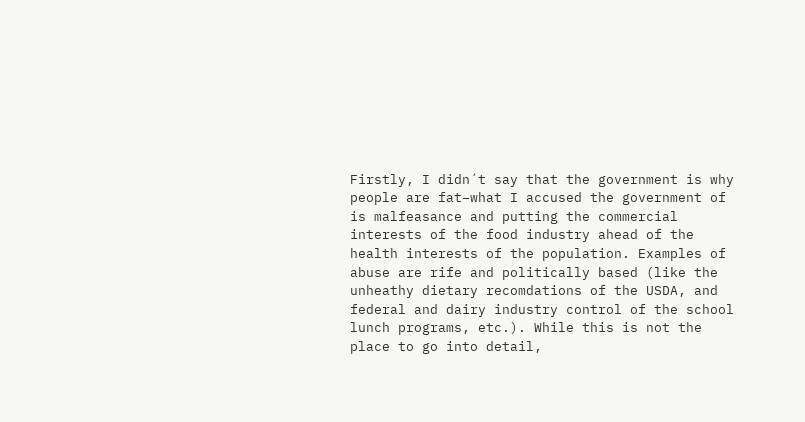Firstly, I didn´t say that the government is why people are fat–what I accused the government of is malfeasance and putting the commercial interests of the food industry ahead of the health interests of the population. Examples of abuse are rife and politically based (like the unheathy dietary recomdations of the USDA, and federal and dairy industry control of the school lunch programs, etc.). While this is not the place to go into detail,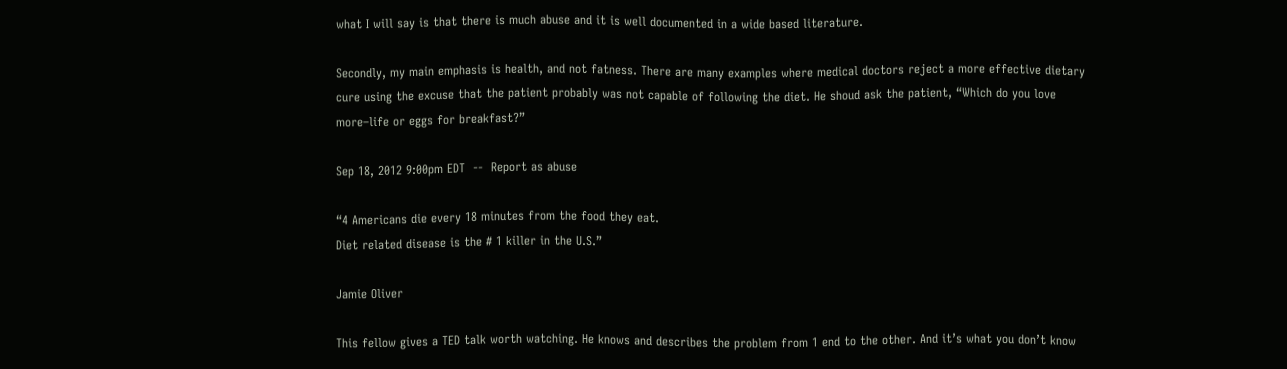what I will say is that there is much abuse and it is well documented in a wide based literature.

Secondly, my main emphasis is health, and not fatness. There are many examples where medical doctors reject a more effective dietary cure using the excuse that the patient probably was not capable of following the diet. He shoud ask the patient, “Which do you love more–life or eggs for breakfast?”

Sep 18, 2012 9:00pm EDT  --  Report as abuse

“4 Americans die every 18 minutes from the food they eat.
Diet related disease is the # 1 killer in the U.S.”

Jamie Oliver

This fellow gives a TED talk worth watching. He knows and describes the problem from 1 end to the other. And it’s what you don’t know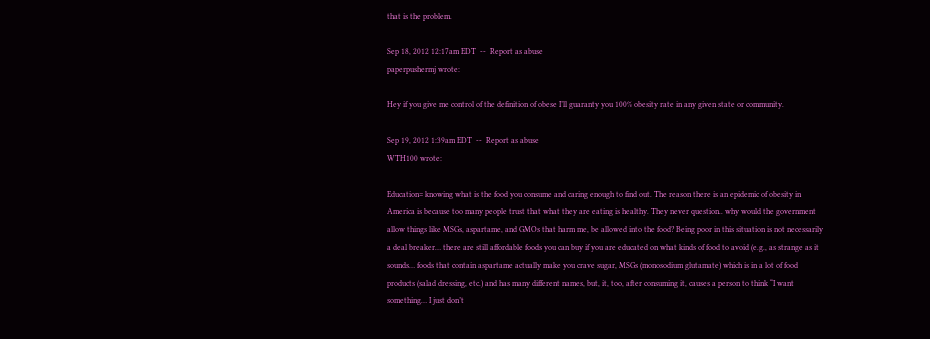that is the problem.

Sep 18, 2012 12:17am EDT  --  Report as abuse
paperpushermj wrote:

Hey if you give me control of the definition of obese I’ll guaranty you 100% obesity rate in any given state or community.

Sep 19, 2012 1:39am EDT  --  Report as abuse
WTH100 wrote:

Education= knowing what is the food you consume and caring enough to find out. The reason there is an epidemic of obesity in America is because too many people trust that what they are eating is healthy. They never question.. why would the government allow things like MSGs, aspartame, and GMOs that harm me, be allowed into the food? Being poor in this situation is not necessarily a deal breaker… there are still affordable foods you can buy if you are educated on what kinds of food to avoid (e.g., as strange as it sounds… foods that contain aspartame actually make you crave sugar, MSGs (monosodium glutamate) which is in a lot of food products (salad dressing, etc.) and has many different names, but, it, too, after consuming it, causes a person to think “I want something… I just don’t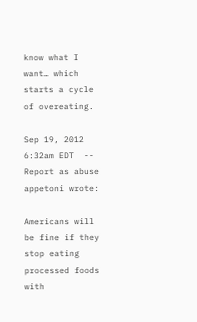know what I want… which starts a cycle of overeating.

Sep 19, 2012 6:32am EDT  --  Report as abuse
appetoni wrote:

Americans will be fine if they stop eating processed foods with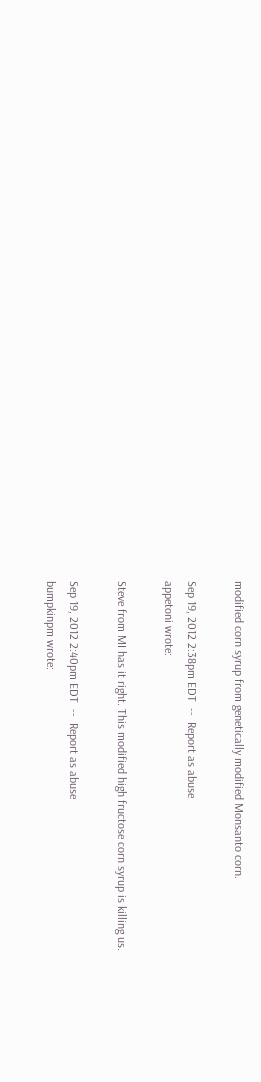modified corn syrup from genetically modified Monsanto corn.

Sep 19, 2012 2:38pm EDT  --  Report as abuse
appetoni wrote:

Steve from MI has it right. This modified high fructose corn syrup is killing us.

Sep 19, 2012 2:40pm EDT  --  Report as abuse
bumpkinpm wrote: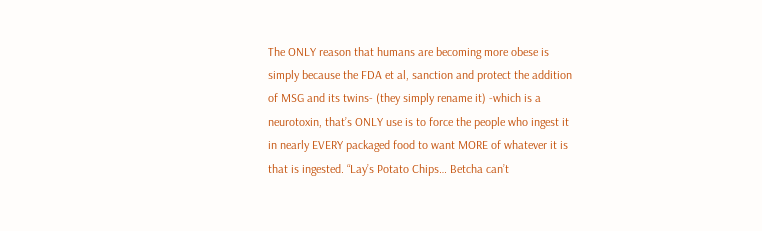The ONLY reason that humans are becoming more obese is simply because the FDA et al, sanction and protect the addition of MSG and its twins- (they simply rename it) -which is a neurotoxin, that’s ONLY use is to force the people who ingest it in nearly EVERY packaged food to want MORE of whatever it is that is ingested. “Lay’s Potato Chips… Betcha can’t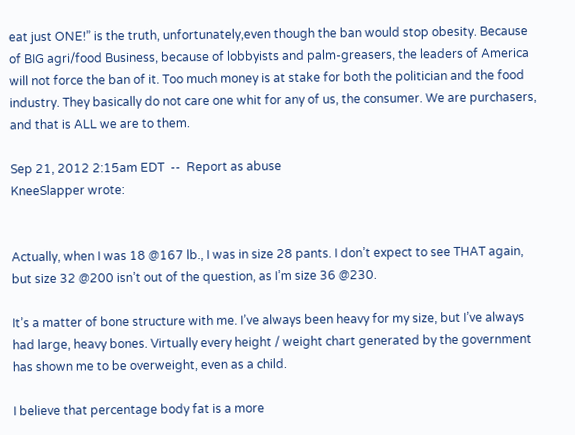eat just ONE!” is the truth, unfortunately,even though the ban would stop obesity. Because of BIG agri/food Business, because of lobbyists and palm-greasers, the leaders of America will not force the ban of it. Too much money is at stake for both the politician and the food industry. They basically do not care one whit for any of us, the consumer. We are purchasers, and that is ALL we are to them.

Sep 21, 2012 2:15am EDT  --  Report as abuse
KneeSlapper wrote:


Actually, when I was 18 @167 lb., I was in size 28 pants. I don’t expect to see THAT again, but size 32 @200 isn’t out of the question, as I’m size 36 @230.

It’s a matter of bone structure with me. I’ve always been heavy for my size, but I’ve always had large, heavy bones. Virtually every height / weight chart generated by the government has shown me to be overweight, even as a child.

I believe that percentage body fat is a more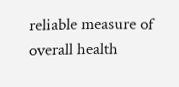reliable measure of overall health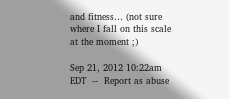and fitness… (not sure where I fall on this scale at the moment ;)

Sep 21, 2012 10:22am EDT  --  Report as abuse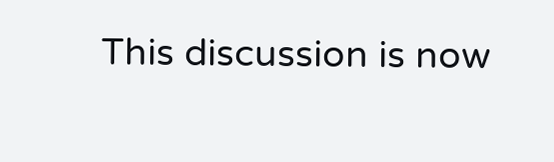This discussion is now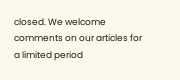closed. We welcome comments on our articles for a limited period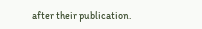after their publication.